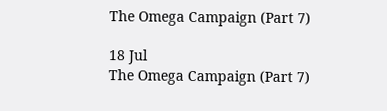The Omega Campaign (Part 7)

18 Jul
The Omega Campaign (Part 7)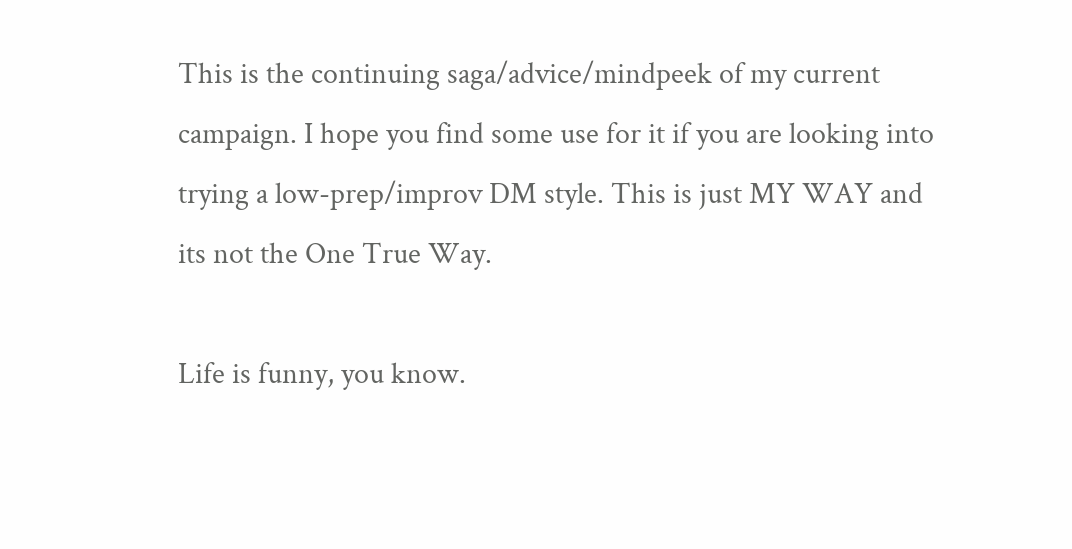This is the continuing saga/advice/mindpeek of my current campaign. I hope you find some use for it if you are looking into trying a low-prep/improv DM style. This is just MY WAY and its not the One True Way.

Life is funny, you know.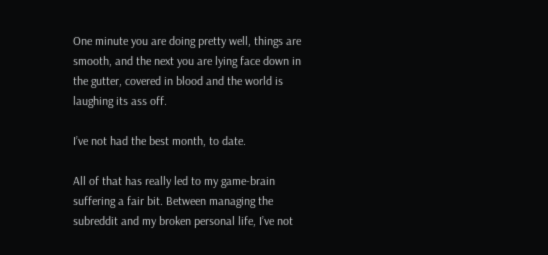One minute you are doing pretty well, things are smooth, and the next you are lying face down in the gutter, covered in blood and the world is laughing its ass off.

I’ve not had the best month, to date.

All of that has really led to my game-brain suffering a fair bit. Between managing the subreddit and my broken personal life, I’ve not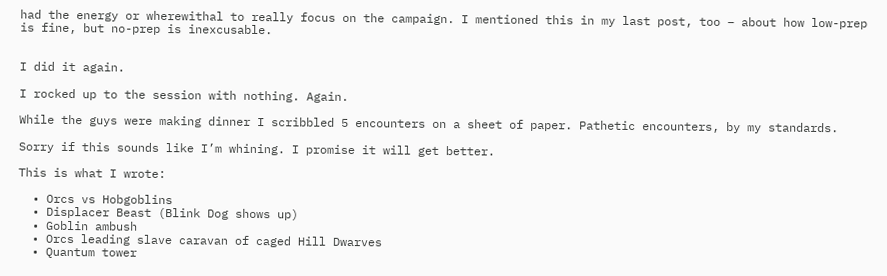had the energy or wherewithal to really focus on the campaign. I mentioned this in my last post, too – about how low-prep is fine, but no-prep is inexcusable.


I did it again.

I rocked up to the session with nothing. Again.

While the guys were making dinner I scribbled 5 encounters on a sheet of paper. Pathetic encounters, by my standards.

Sorry if this sounds like I’m whining. I promise it will get better.

This is what I wrote:

  • Orcs vs Hobgoblins
  • Displacer Beast (Blink Dog shows up)
  • Goblin ambush
  • Orcs leading slave caravan of caged Hill Dwarves
  • Quantum tower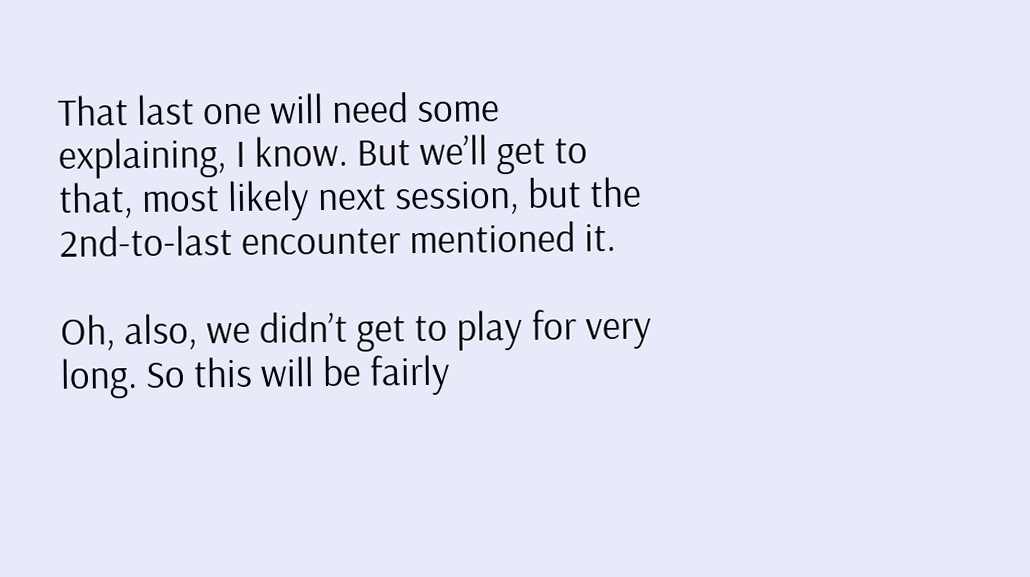That last one will need some explaining, I know. But we’ll get to that, most likely next session, but the 2nd-to-last encounter mentioned it.

Oh, also, we didn’t get to play for very long. So this will be fairly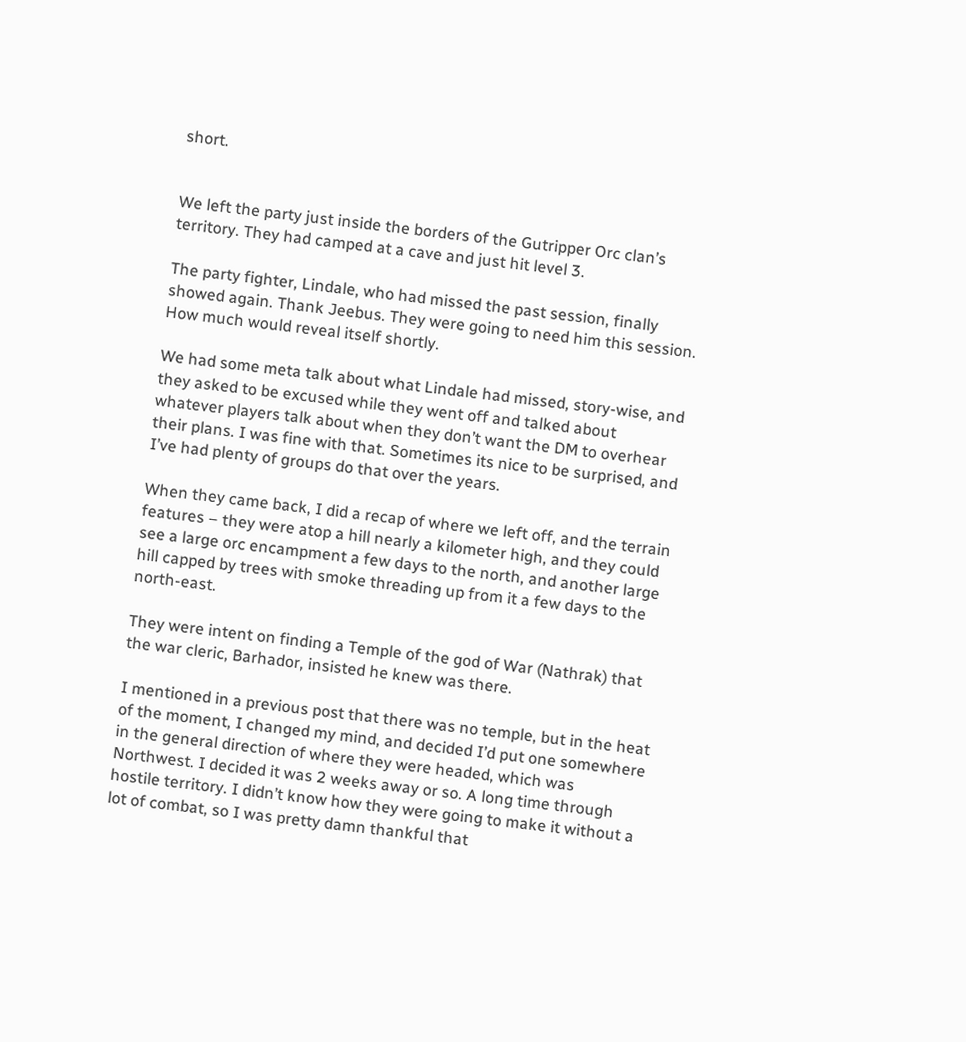short.


We left the party just inside the borders of the Gutripper Orc clan’s territory. They had camped at a cave and just hit level 3.

The party fighter, Lindale, who had missed the past session, finally showed again. Thank Jeebus. They were going to need him this session. How much would reveal itself shortly.

We had some meta talk about what Lindale had missed, story-wise, and they asked to be excused while they went off and talked about whatever players talk about when they don’t want the DM to overhear their plans. I was fine with that. Sometimes its nice to be surprised, and I’ve had plenty of groups do that over the years.

When they came back, I did a recap of where we left off, and the terrain features – they were atop a hill nearly a kilometer high, and they could see a large orc encampment a few days to the north, and another large hill capped by trees with smoke threading up from it a few days to the north-east.

They were intent on finding a Temple of the god of War (Nathrak) that the war cleric, Barhador, insisted he knew was there.

I mentioned in a previous post that there was no temple, but in the heat of the moment, I changed my mind, and decided I’d put one somewhere in the general direction of where they were headed, which was Northwest. I decided it was 2 weeks away or so. A long time through hostile territory. I didn’t know how they were going to make it without a lot of combat, so I was pretty damn thankful that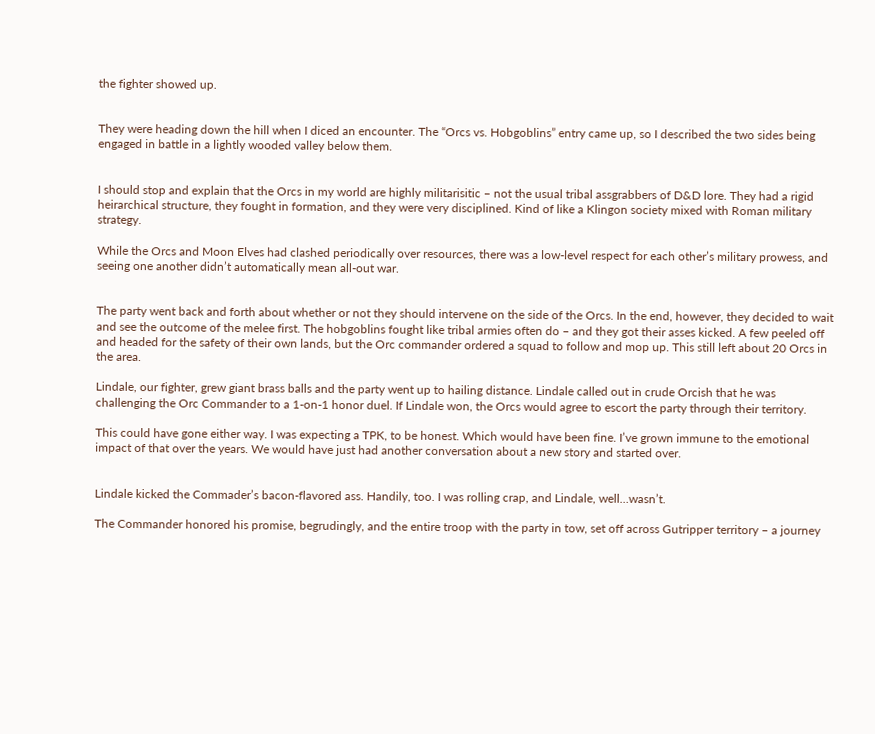the fighter showed up.


They were heading down the hill when I diced an encounter. The “Orcs vs. Hobgoblins” entry came up, so I described the two sides being engaged in battle in a lightly wooded valley below them.


I should stop and explain that the Orcs in my world are highly militarisitic – not the usual tribal assgrabbers of D&D lore. They had a rigid heirarchical structure, they fought in formation, and they were very disciplined. Kind of like a Klingon society mixed with Roman military strategy.

While the Orcs and Moon Elves had clashed periodically over resources, there was a low-level respect for each other’s military prowess, and seeing one another didn’t automatically mean all-out war.


The party went back and forth about whether or not they should intervene on the side of the Orcs. In the end, however, they decided to wait and see the outcome of the melee first. The hobgoblins fought like tribal armies often do – and they got their asses kicked. A few peeled off and headed for the safety of their own lands, but the Orc commander ordered a squad to follow and mop up. This still left about 20 Orcs in the area.

Lindale, our fighter, grew giant brass balls and the party went up to hailing distance. Lindale called out in crude Orcish that he was challenging the Orc Commander to a 1-on-1 honor duel. If Lindale won, the Orcs would agree to escort the party through their territory.

This could have gone either way. I was expecting a TPK, to be honest. Which would have been fine. I’ve grown immune to the emotional impact of that over the years. We would have just had another conversation about a new story and started over.


Lindale kicked the Commader’s bacon-flavored ass. Handily, too. I was rolling crap, and Lindale, well…wasn’t.

The Commander honored his promise, begrudingly, and the entire troop with the party in tow, set off across Gutripper territory – a journey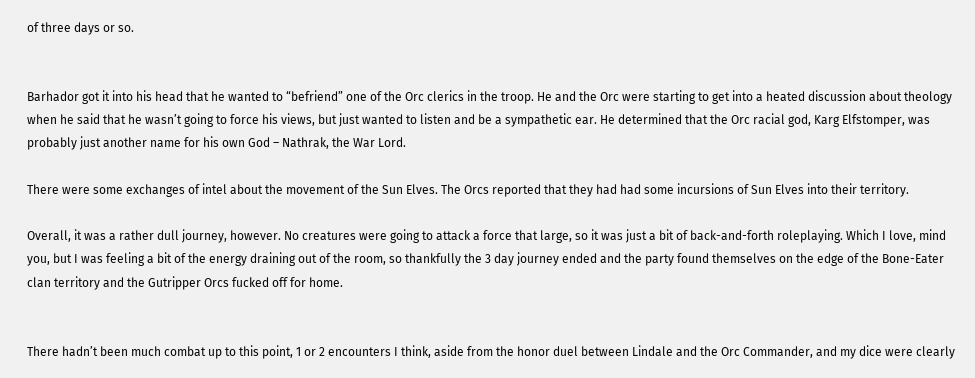of three days or so.


Barhador got it into his head that he wanted to “befriend” one of the Orc clerics in the troop. He and the Orc were starting to get into a heated discussion about theology when he said that he wasn’t going to force his views, but just wanted to listen and be a sympathetic ear. He determined that the Orc racial god, Karg Elfstomper, was probably just another name for his own God – Nathrak, the War Lord.

There were some exchanges of intel about the movement of the Sun Elves. The Orcs reported that they had had some incursions of Sun Elves into their territory.

Overall, it was a rather dull journey, however. No creatures were going to attack a force that large, so it was just a bit of back-and-forth roleplaying. Which I love, mind you, but I was feeling a bit of the energy draining out of the room, so thankfully the 3 day journey ended and the party found themselves on the edge of the Bone-Eater clan territory and the Gutripper Orcs fucked off for home.


There hadn’t been much combat up to this point, 1 or 2 encounters I think, aside from the honor duel between Lindale and the Orc Commander, and my dice were clearly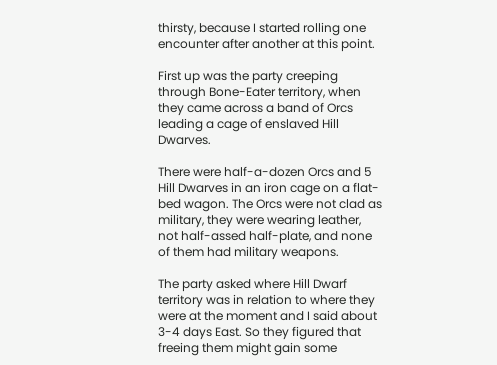thirsty, because I started rolling one encounter after another at this point.

First up was the party creeping through Bone-Eater territory, when they came across a band of Orcs leading a cage of enslaved Hill Dwarves.

There were half-a-dozen Orcs and 5 Hill Dwarves in an iron cage on a flat-bed wagon. The Orcs were not clad as military, they were wearing leather, not half-assed half-plate, and none of them had military weapons.

The party asked where Hill Dwarf territory was in relation to where they were at the moment and I said about 3-4 days East. So they figured that freeing them might gain some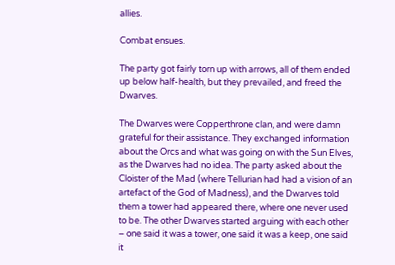allies.

Combat ensues.

The party got fairly torn up with arrows, all of them ended up below half-health, but they prevailed, and freed the Dwarves.

The Dwarves were Copperthrone clan, and were damn grateful for their assistance. They exchanged information about the Orcs and what was going on with the Sun Elves, as the Dwarves had no idea. The party asked about the Cloister of the Mad (where Tellurian had had a vision of an artefact of the God of Madness), and the Dwarves told them a tower had appeared there, where one never used to be. The other Dwarves started arguing with each other – one said it was a tower, one said it was a keep, one said it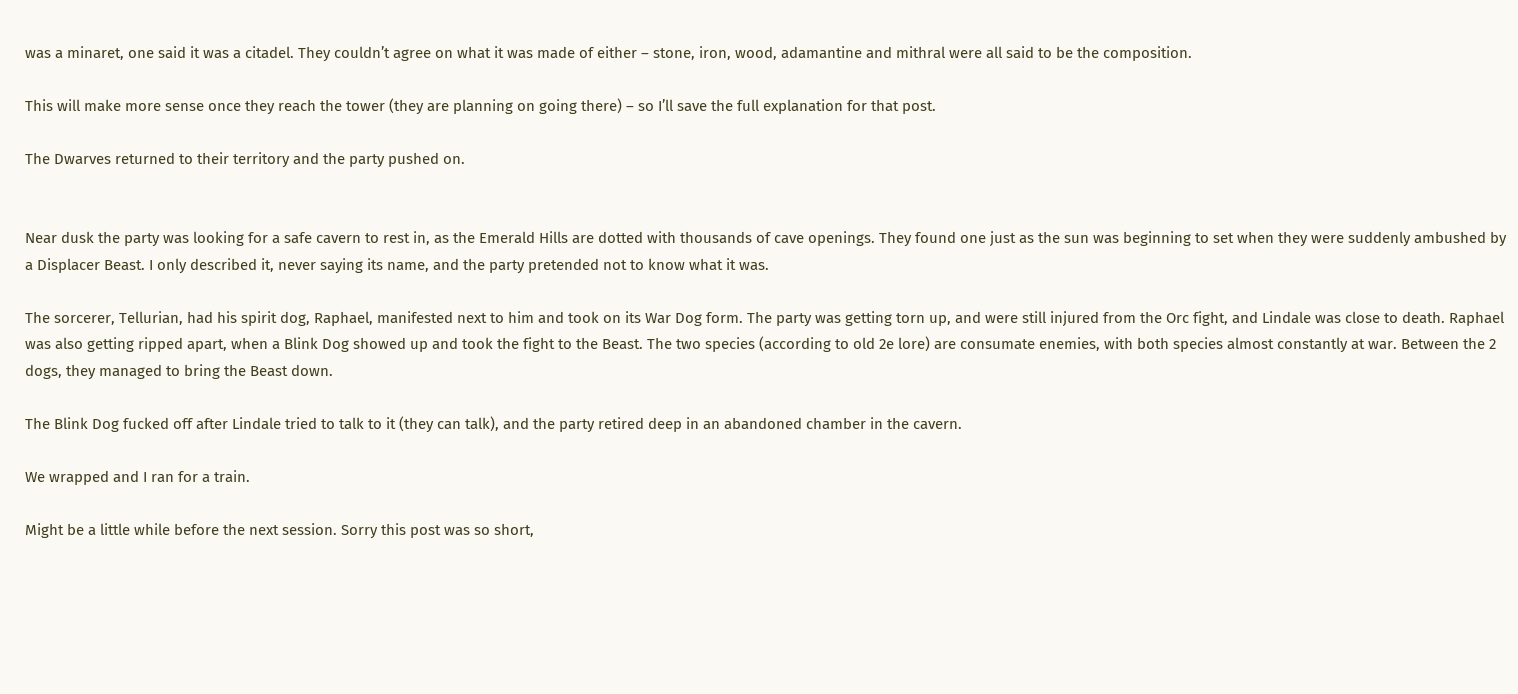was a minaret, one said it was a citadel. They couldn’t agree on what it was made of either – stone, iron, wood, adamantine and mithral were all said to be the composition.

This will make more sense once they reach the tower (they are planning on going there) – so I’ll save the full explanation for that post.

The Dwarves returned to their territory and the party pushed on.


Near dusk the party was looking for a safe cavern to rest in, as the Emerald Hills are dotted with thousands of cave openings. They found one just as the sun was beginning to set when they were suddenly ambushed by a Displacer Beast. I only described it, never saying its name, and the party pretended not to know what it was.

The sorcerer, Tellurian, had his spirit dog, Raphael, manifested next to him and took on its War Dog form. The party was getting torn up, and were still injured from the Orc fight, and Lindale was close to death. Raphael was also getting ripped apart, when a Blink Dog showed up and took the fight to the Beast. The two species (according to old 2e lore) are consumate enemies, with both species almost constantly at war. Between the 2 dogs, they managed to bring the Beast down.

The Blink Dog fucked off after Lindale tried to talk to it (they can talk), and the party retired deep in an abandoned chamber in the cavern.

We wrapped and I ran for a train.

Might be a little while before the next session. Sorry this post was so short,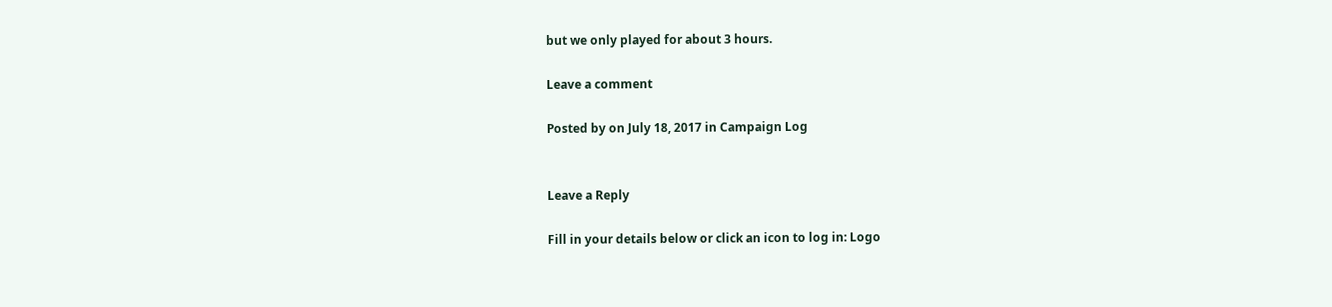but we only played for about 3 hours.

Leave a comment

Posted by on July 18, 2017 in Campaign Log


Leave a Reply

Fill in your details below or click an icon to log in: Logo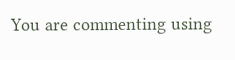You are commenting using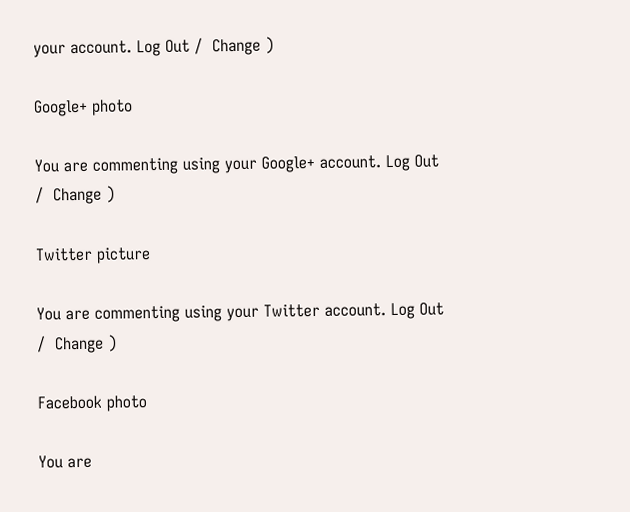your account. Log Out /  Change )

Google+ photo

You are commenting using your Google+ account. Log Out /  Change )

Twitter picture

You are commenting using your Twitter account. Log Out /  Change )

Facebook photo

You are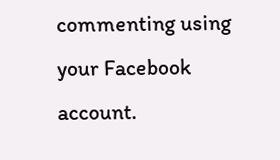commenting using your Facebook account.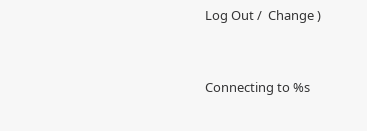Log Out /  Change )


Connecting to %s